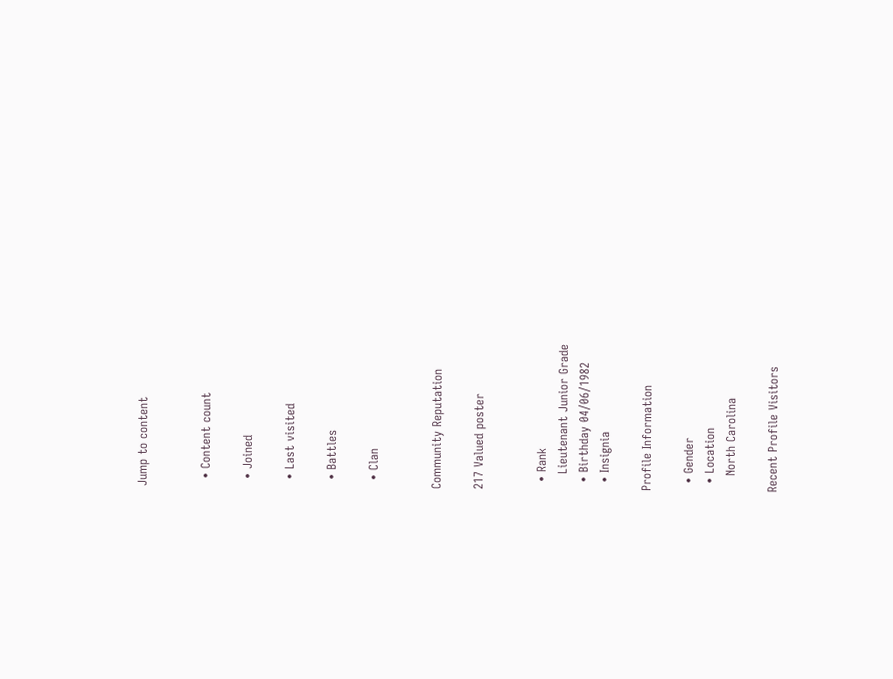Jump to content


  • Content count

  • Joined

  • Last visited

  • Battles

  • Clan


Community Reputation

217 Valued poster


  • Rank
    Lieutenant Junior Grade
  • Birthday 04/06/1982
  • Insignia

Profile Information

  • Gender
  • Location
    North Carolina

Recent Profile Visitors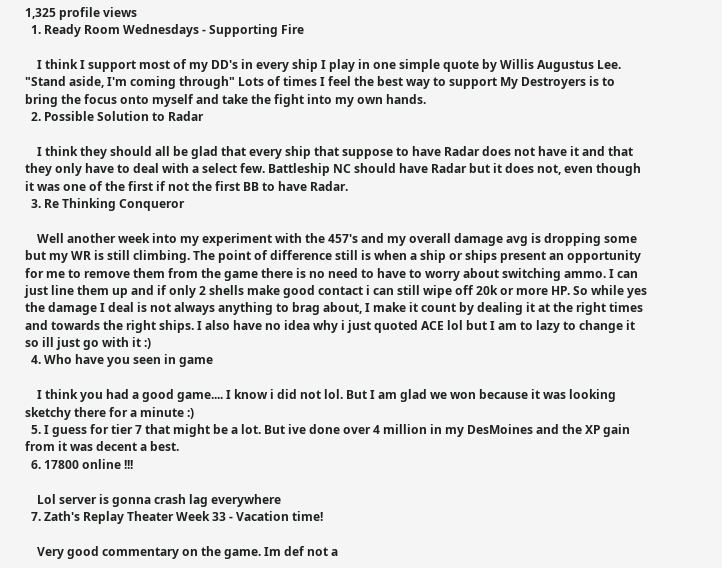1,325 profile views
  1. Ready Room Wednesdays - Supporting Fire

    I think I support most of my DD's in every ship I play in one simple quote by Willis Augustus Lee. "Stand aside, I'm coming through" Lots of times I feel the best way to support My Destroyers is to bring the focus onto myself and take the fight into my own hands.
  2. Possible Solution to Radar

    I think they should all be glad that every ship that suppose to have Radar does not have it and that they only have to deal with a select few. Battleship NC should have Radar but it does not, even though it was one of the first if not the first BB to have Radar.
  3. Re Thinking Conqueror

    Well another week into my experiment with the 457's and my overall damage avg is dropping some but my WR is still climbing. The point of difference still is when a ship or ships present an opportunity for me to remove them from the game there is no need to have to worry about switching ammo. I can just line them up and if only 2 shells make good contact i can still wipe off 20k or more HP. So while yes the damage I deal is not always anything to brag about, I make it count by dealing it at the right times and towards the right ships. I also have no idea why i just quoted ACE lol but I am to lazy to change it so ill just go with it :)
  4. Who have you seen in game

    I think you had a good game.... I know i did not lol. But I am glad we won because it was looking sketchy there for a minute :)
  5. I guess for tier 7 that might be a lot. But ive done over 4 million in my DesMoines and the XP gain from it was decent a best.
  6. 17800 online !!!

    Lol server is gonna crash lag everywhere
  7. Zath's Replay Theater Week 33 - Vacation time!

    Very good commentary on the game. Im def not a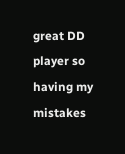great DD player so having my mistakes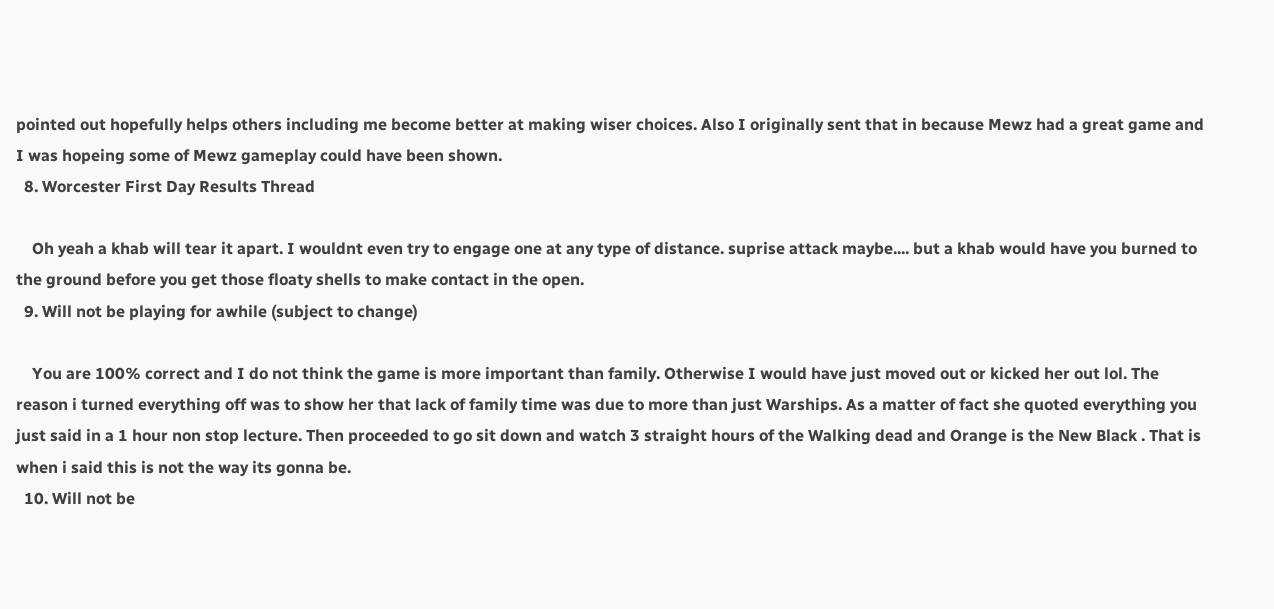pointed out hopefully helps others including me become better at making wiser choices. Also I originally sent that in because Mewz had a great game and I was hopeing some of Mewz gameplay could have been shown.
  8. Worcester First Day Results Thread

    Oh yeah a khab will tear it apart. I wouldnt even try to engage one at any type of distance. suprise attack maybe.... but a khab would have you burned to the ground before you get those floaty shells to make contact in the open.
  9. Will not be playing for awhile (subject to change)

    You are 100% correct and I do not think the game is more important than family. Otherwise I would have just moved out or kicked her out lol. The reason i turned everything off was to show her that lack of family time was due to more than just Warships. As a matter of fact she quoted everything you just said in a 1 hour non stop lecture. Then proceeded to go sit down and watch 3 straight hours of the Walking dead and Orange is the New Black . That is when i said this is not the way its gonna be.
  10. Will not be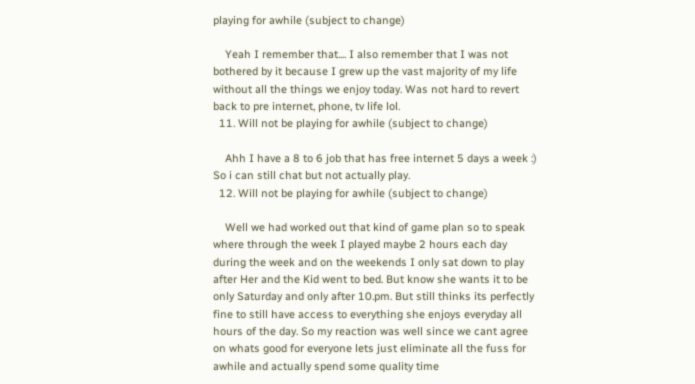playing for awhile (subject to change)

    Yeah I remember that.... I also remember that I was not bothered by it because I grew up the vast majority of my life without all the things we enjoy today. Was not hard to revert back to pre internet, phone, tv life lol.
  11. Will not be playing for awhile (subject to change)

    Ahh I have a 8 to 6 job that has free internet 5 days a week :) So i can still chat but not actually play.
  12. Will not be playing for awhile (subject to change)

    Well we had worked out that kind of game plan so to speak where through the week I played maybe 2 hours each day during the week and on the weekends I only sat down to play after Her and the Kid went to bed. But know she wants it to be only Saturday and only after 10.pm. But still thinks its perfectly fine to still have access to everything she enjoys everyday all hours of the day. So my reaction was well since we cant agree on whats good for everyone lets just eliminate all the fuss for awhile and actually spend some quality time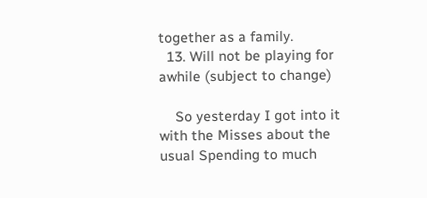together as a family.
  13. Will not be playing for awhile (subject to change)

    So yesterday I got into it with the Misses about the usual Spending to much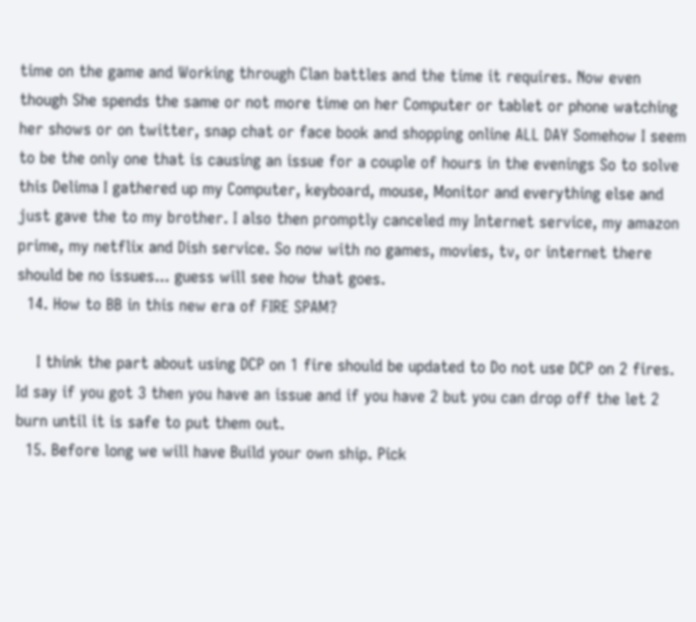time on the game and Working through Clan battles and the time it requires. Now even though She spends the same or not more time on her Computer or tablet or phone watching her shows or on twitter, snap chat or face book and shopping online ALL DAY Somehow I seem to be the only one that is causing an issue for a couple of hours in the evenings So to solve this Delima I gathered up my Computer, keyboard, mouse, Monitor and everything else and just gave the to my brother. I also then promptly canceled my Internet service, my amazon prime, my netflix and Dish service. So now with no games, movies, tv, or internet there should be no issues... guess will see how that goes.
  14. How to BB in this new era of FIRE SPAM?

    I think the part about using DCP on 1 fire should be updated to Do not use DCP on 2 fires. Id say if you got 3 then you have an issue and if you have 2 but you can drop off the let 2 burn until it is safe to put them out.
  15. Before long we will have Build your own ship. Pick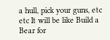a hull, pick your guns, etc etc It will be like Build a Bear for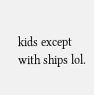kids except with ships lol.